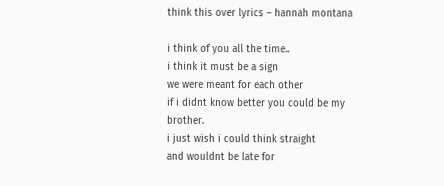think this over lyrics – hannah montana

i think of you all the time..
i think it must be a sign
we were meant for each other
if i didnt know better you could be my brother.
i just wish i could think straight
and wouldnt be late for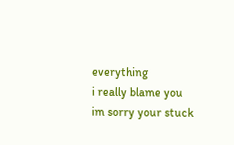everything
i really blame you
im sorry your stuck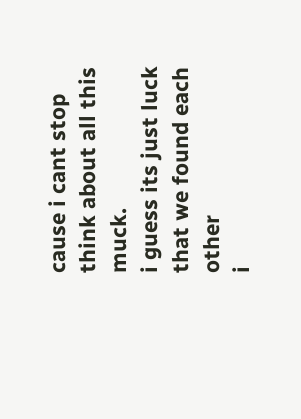cause i cant stop think about all this muck.
i guess its just luck that we found each other
i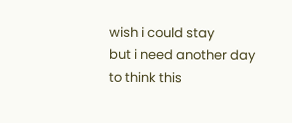wish i could stay
but i need another day
to think this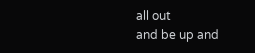all out
and be up and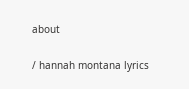about

/ hannah montana lyrics